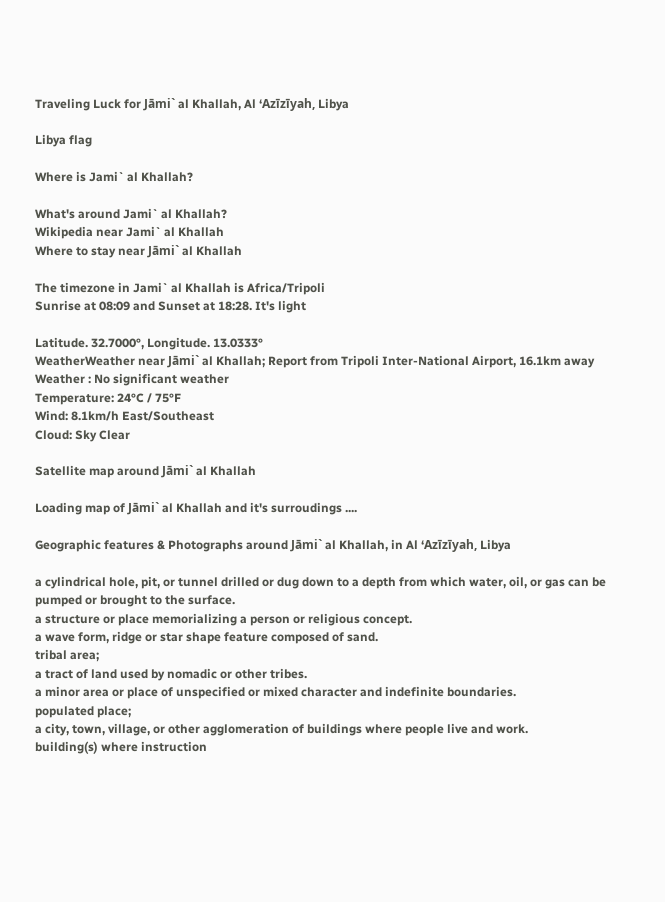Traveling Luck for Jāmi` al Khallah, Al ‘Azīzīyah, Libya

Libya flag

Where is Jami` al Khallah?

What's around Jami` al Khallah?
Wikipedia near Jami` al Khallah
Where to stay near Jāmi` al Khallah

The timezone in Jami` al Khallah is Africa/Tripoli
Sunrise at 08:09 and Sunset at 18:28. It's light

Latitude. 32.7000°, Longitude. 13.0333°
WeatherWeather near Jāmi` al Khallah; Report from Tripoli Inter-National Airport, 16.1km away
Weather : No significant weather
Temperature: 24°C / 75°F
Wind: 8.1km/h East/Southeast
Cloud: Sky Clear

Satellite map around Jāmi` al Khallah

Loading map of Jāmi` al Khallah and it's surroudings ....

Geographic features & Photographs around Jāmi` al Khallah, in Al ‘Azīzīyah, Libya

a cylindrical hole, pit, or tunnel drilled or dug down to a depth from which water, oil, or gas can be pumped or brought to the surface.
a structure or place memorializing a person or religious concept.
a wave form, ridge or star shape feature composed of sand.
tribal area;
a tract of land used by nomadic or other tribes.
a minor area or place of unspecified or mixed character and indefinite boundaries.
populated place;
a city, town, village, or other agglomeration of buildings where people live and work.
building(s) where instruction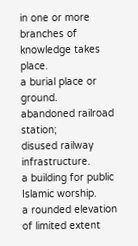in one or more branches of knowledge takes place.
a burial place or ground.
abandoned railroad station;
disused railway infrastructure.
a building for public Islamic worship.
a rounded elevation of limited extent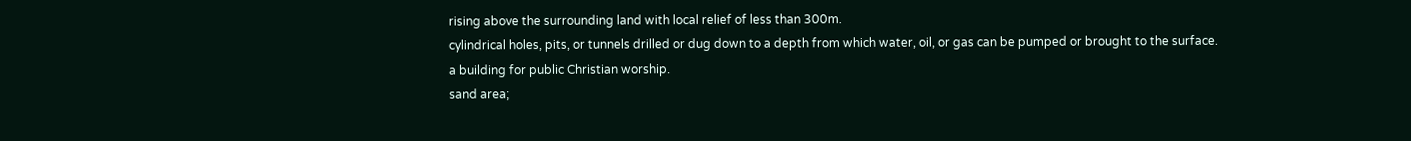rising above the surrounding land with local relief of less than 300m.
cylindrical holes, pits, or tunnels drilled or dug down to a depth from which water, oil, or gas can be pumped or brought to the surface.
a building for public Christian worship.
sand area;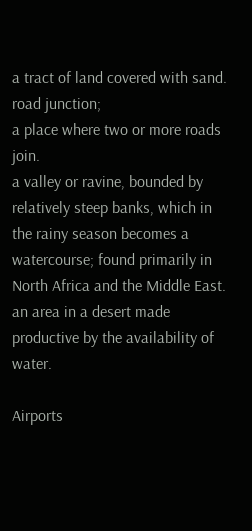a tract of land covered with sand.
road junction;
a place where two or more roads join.
a valley or ravine, bounded by relatively steep banks, which in the rainy season becomes a watercourse; found primarily in North Africa and the Middle East.
an area in a desert made productive by the availability of water.

Airports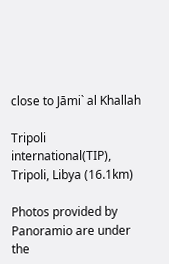close to Jāmi` al Khallah

Tripoli international(TIP), Tripoli, Libya (16.1km)

Photos provided by Panoramio are under the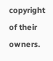copyright of their owners.